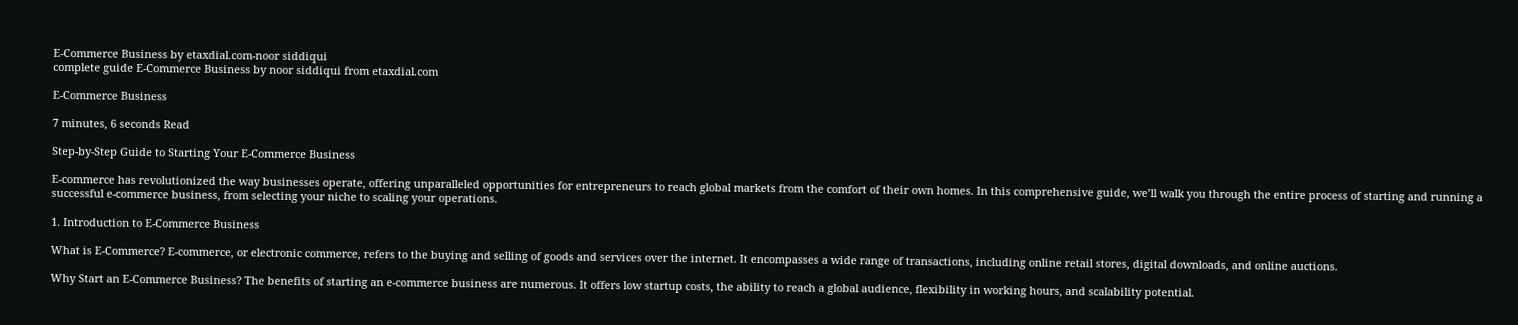E-Commerce Business by etaxdial.com-noor siddiqui
complete guide E-Commerce Business by noor siddiqui from etaxdial.com

E-Commerce Business

7 minutes, 6 seconds Read

Step-by-Step Guide to Starting Your E-Commerce Business

E-commerce has revolutionized the way businesses operate, offering unparalleled opportunities for entrepreneurs to reach global markets from the comfort of their own homes. In this comprehensive guide, we’ll walk you through the entire process of starting and running a successful e-commerce business, from selecting your niche to scaling your operations.

1. Introduction to E-Commerce Business

What is E-Commerce? E-commerce, or electronic commerce, refers to the buying and selling of goods and services over the internet. It encompasses a wide range of transactions, including online retail stores, digital downloads, and online auctions.

Why Start an E-Commerce Business? The benefits of starting an e-commerce business are numerous. It offers low startup costs, the ability to reach a global audience, flexibility in working hours, and scalability potential.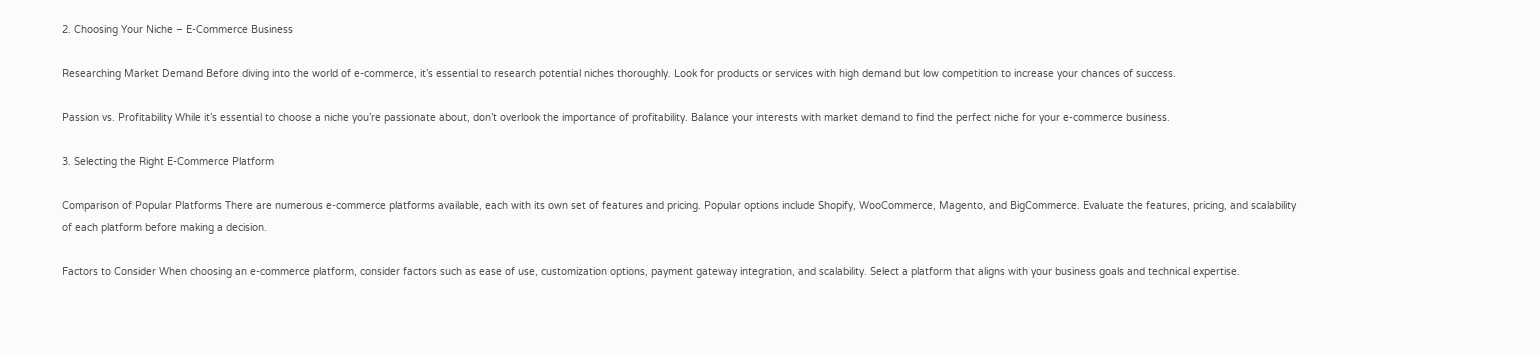2. Choosing Your Niche – E-Commerce Business

Researching Market Demand Before diving into the world of e-commerce, it’s essential to research potential niches thoroughly. Look for products or services with high demand but low competition to increase your chances of success.

Passion vs. Profitability While it’s essential to choose a niche you’re passionate about, don’t overlook the importance of profitability. Balance your interests with market demand to find the perfect niche for your e-commerce business.

3. Selecting the Right E-Commerce Platform

Comparison of Popular Platforms There are numerous e-commerce platforms available, each with its own set of features and pricing. Popular options include Shopify, WooCommerce, Magento, and BigCommerce. Evaluate the features, pricing, and scalability of each platform before making a decision.

Factors to Consider When choosing an e-commerce platform, consider factors such as ease of use, customization options, payment gateway integration, and scalability. Select a platform that aligns with your business goals and technical expertise.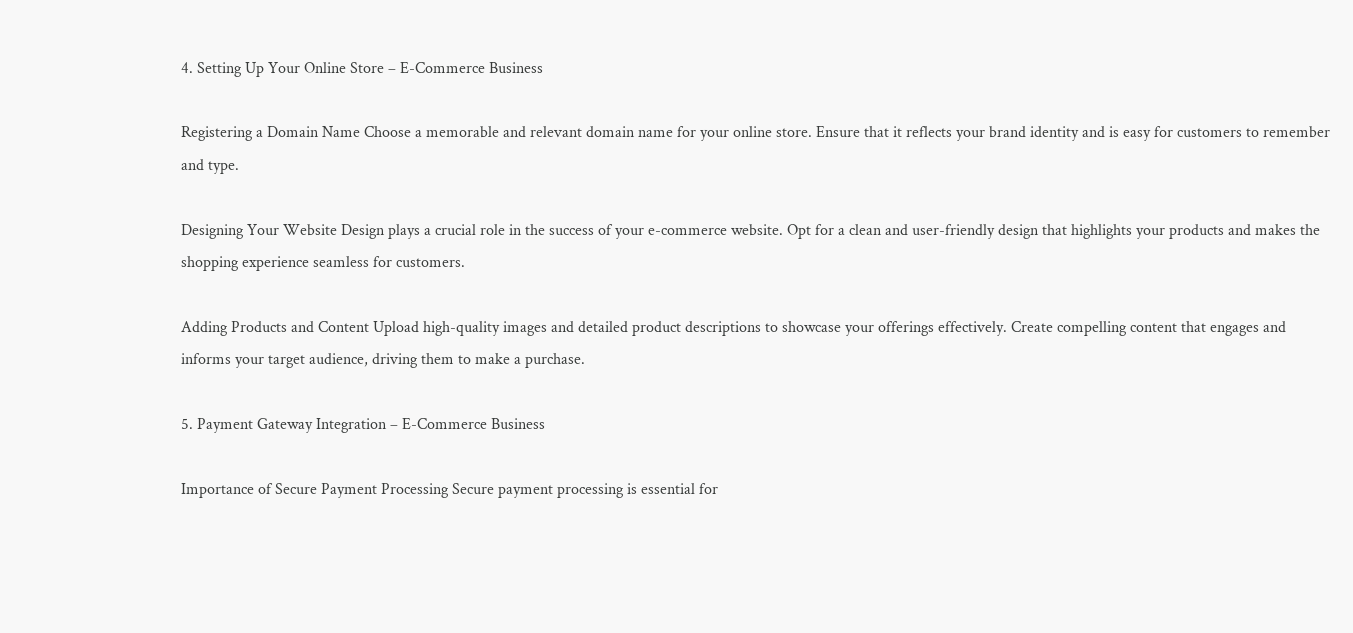4. Setting Up Your Online Store – E-Commerce Business

Registering a Domain Name Choose a memorable and relevant domain name for your online store. Ensure that it reflects your brand identity and is easy for customers to remember and type.

Designing Your Website Design plays a crucial role in the success of your e-commerce website. Opt for a clean and user-friendly design that highlights your products and makes the shopping experience seamless for customers.

Adding Products and Content Upload high-quality images and detailed product descriptions to showcase your offerings effectively. Create compelling content that engages and informs your target audience, driving them to make a purchase.

5. Payment Gateway Integration – E-Commerce Business

Importance of Secure Payment Processing Secure payment processing is essential for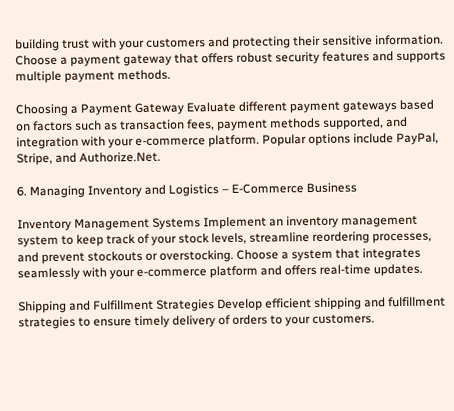building trust with your customers and protecting their sensitive information. Choose a payment gateway that offers robust security features and supports multiple payment methods.

Choosing a Payment Gateway Evaluate different payment gateways based on factors such as transaction fees, payment methods supported, and integration with your e-commerce platform. Popular options include PayPal, Stripe, and Authorize.Net.

6. Managing Inventory and Logistics – E-Commerce Business

Inventory Management Systems Implement an inventory management system to keep track of your stock levels, streamline reordering processes, and prevent stockouts or overstocking. Choose a system that integrates seamlessly with your e-commerce platform and offers real-time updates.

Shipping and Fulfillment Strategies Develop efficient shipping and fulfillment strategies to ensure timely delivery of orders to your customers.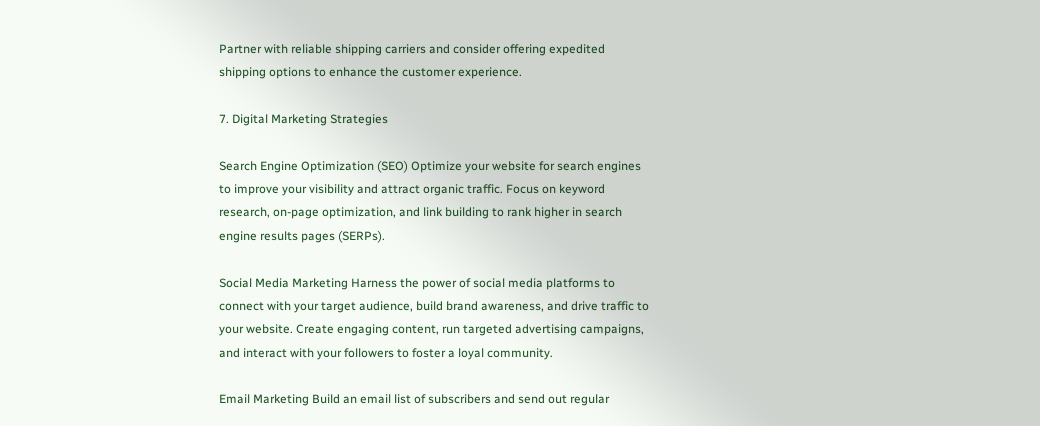Partner with reliable shipping carriers and consider offering expedited shipping options to enhance the customer experience.

7. Digital Marketing Strategies

Search Engine Optimization (SEO) Optimize your website for search engines to improve your visibility and attract organic traffic. Focus on keyword research, on-page optimization, and link building to rank higher in search engine results pages (SERPs).

Social Media Marketing Harness the power of social media platforms to connect with your target audience, build brand awareness, and drive traffic to your website. Create engaging content, run targeted advertising campaigns, and interact with your followers to foster a loyal community.

Email Marketing Build an email list of subscribers and send out regular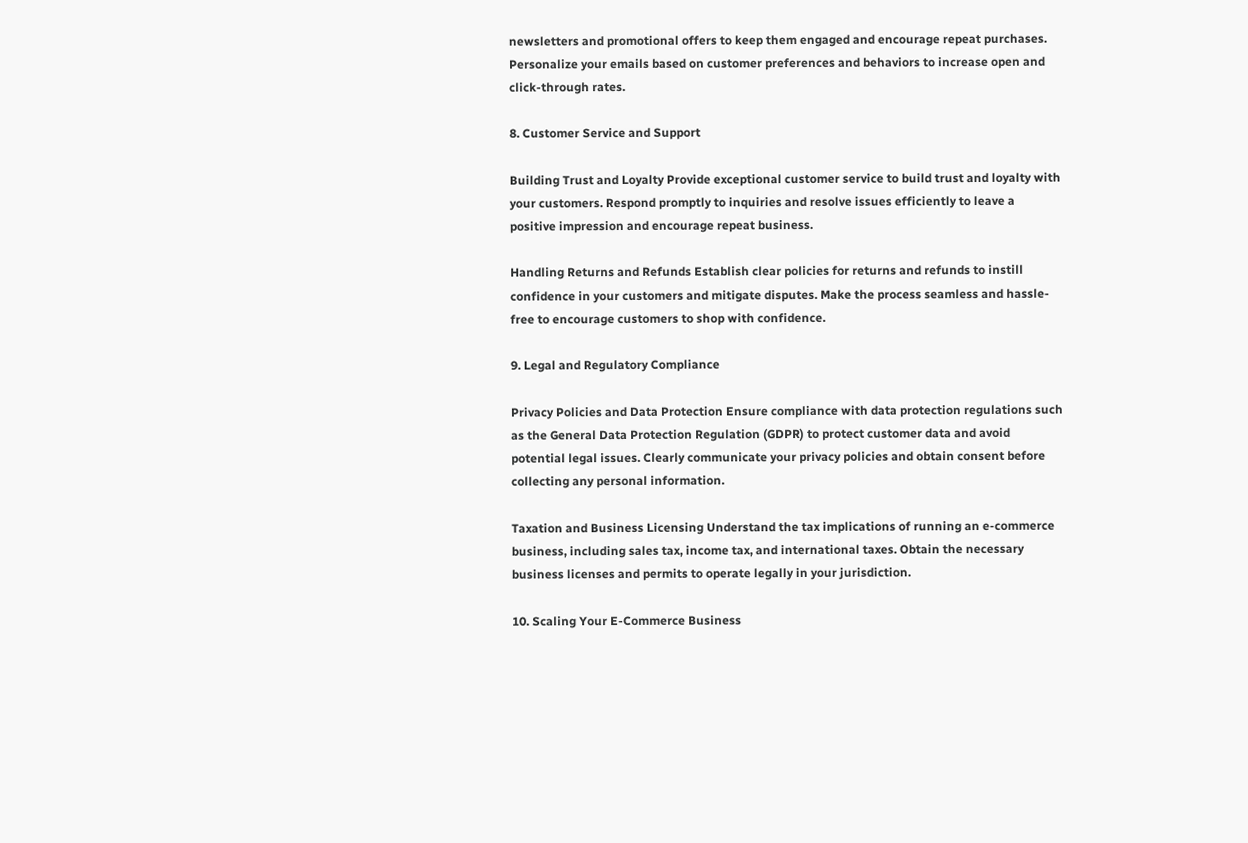newsletters and promotional offers to keep them engaged and encourage repeat purchases. Personalize your emails based on customer preferences and behaviors to increase open and click-through rates.

8. Customer Service and Support

Building Trust and Loyalty Provide exceptional customer service to build trust and loyalty with your customers. Respond promptly to inquiries and resolve issues efficiently to leave a positive impression and encourage repeat business.

Handling Returns and Refunds Establish clear policies for returns and refunds to instill confidence in your customers and mitigate disputes. Make the process seamless and hassle-free to encourage customers to shop with confidence.

9. Legal and Regulatory Compliance

Privacy Policies and Data Protection Ensure compliance with data protection regulations such as the General Data Protection Regulation (GDPR) to protect customer data and avoid potential legal issues. Clearly communicate your privacy policies and obtain consent before collecting any personal information.

Taxation and Business Licensing Understand the tax implications of running an e-commerce business, including sales tax, income tax, and international taxes. Obtain the necessary business licenses and permits to operate legally in your jurisdiction.

10. Scaling Your E-Commerce Business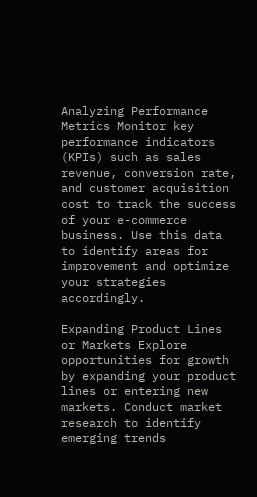Analyzing Performance Metrics Monitor key performance indicators (KPIs) such as sales revenue, conversion rate, and customer acquisition cost to track the success of your e-commerce business. Use this data to identify areas for improvement and optimize your strategies accordingly.

Expanding Product Lines or Markets Explore opportunities for growth by expanding your product lines or entering new markets. Conduct market research to identify emerging trends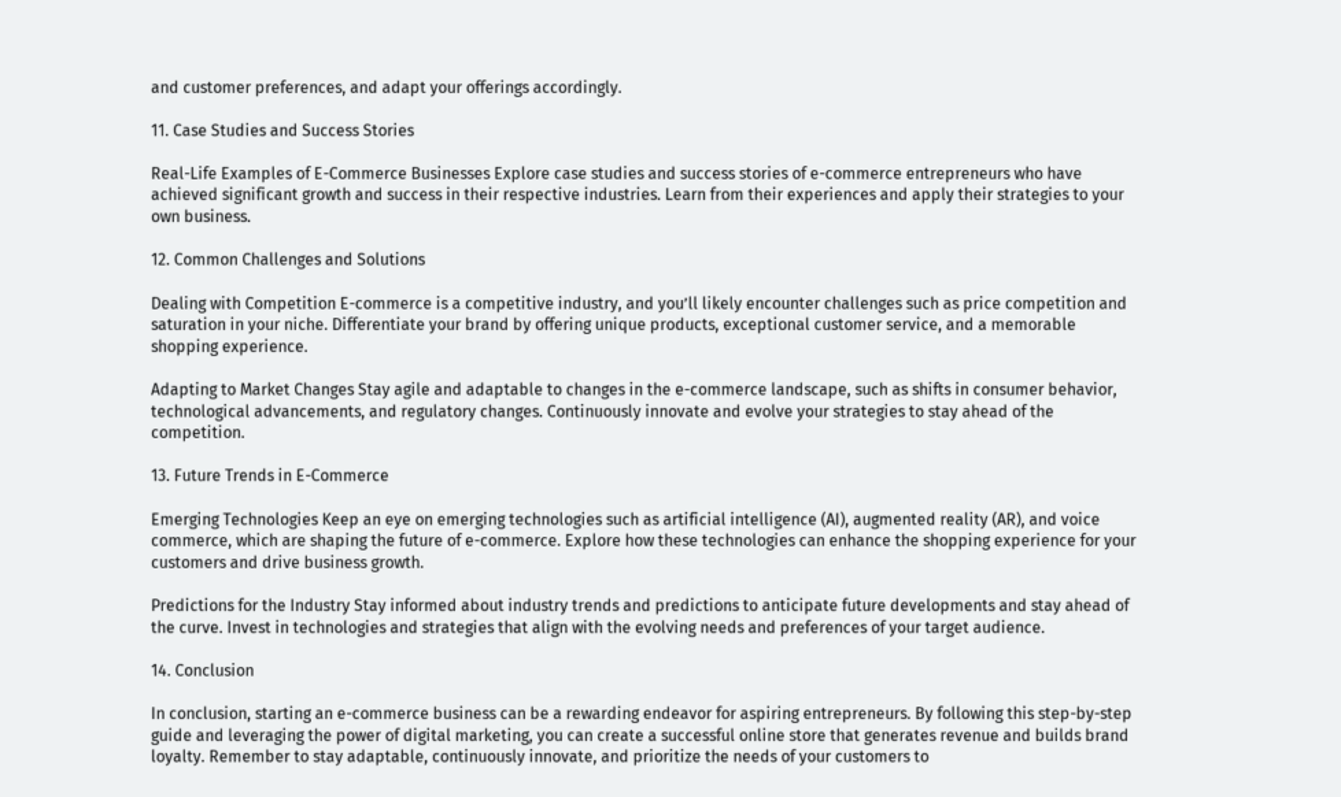and customer preferences, and adapt your offerings accordingly.

11. Case Studies and Success Stories

Real-Life Examples of E-Commerce Businesses Explore case studies and success stories of e-commerce entrepreneurs who have achieved significant growth and success in their respective industries. Learn from their experiences and apply their strategies to your own business.

12. Common Challenges and Solutions

Dealing with Competition E-commerce is a competitive industry, and you’ll likely encounter challenges such as price competition and saturation in your niche. Differentiate your brand by offering unique products, exceptional customer service, and a memorable shopping experience.

Adapting to Market Changes Stay agile and adaptable to changes in the e-commerce landscape, such as shifts in consumer behavior, technological advancements, and regulatory changes. Continuously innovate and evolve your strategies to stay ahead of the competition.

13. Future Trends in E-Commerce

Emerging Technologies Keep an eye on emerging technologies such as artificial intelligence (AI), augmented reality (AR), and voice commerce, which are shaping the future of e-commerce. Explore how these technologies can enhance the shopping experience for your customers and drive business growth.

Predictions for the Industry Stay informed about industry trends and predictions to anticipate future developments and stay ahead of the curve. Invest in technologies and strategies that align with the evolving needs and preferences of your target audience.

14. Conclusion

In conclusion, starting an e-commerce business can be a rewarding endeavor for aspiring entrepreneurs. By following this step-by-step guide and leveraging the power of digital marketing, you can create a successful online store that generates revenue and builds brand loyalty. Remember to stay adaptable, continuously innovate, and prioritize the needs of your customers to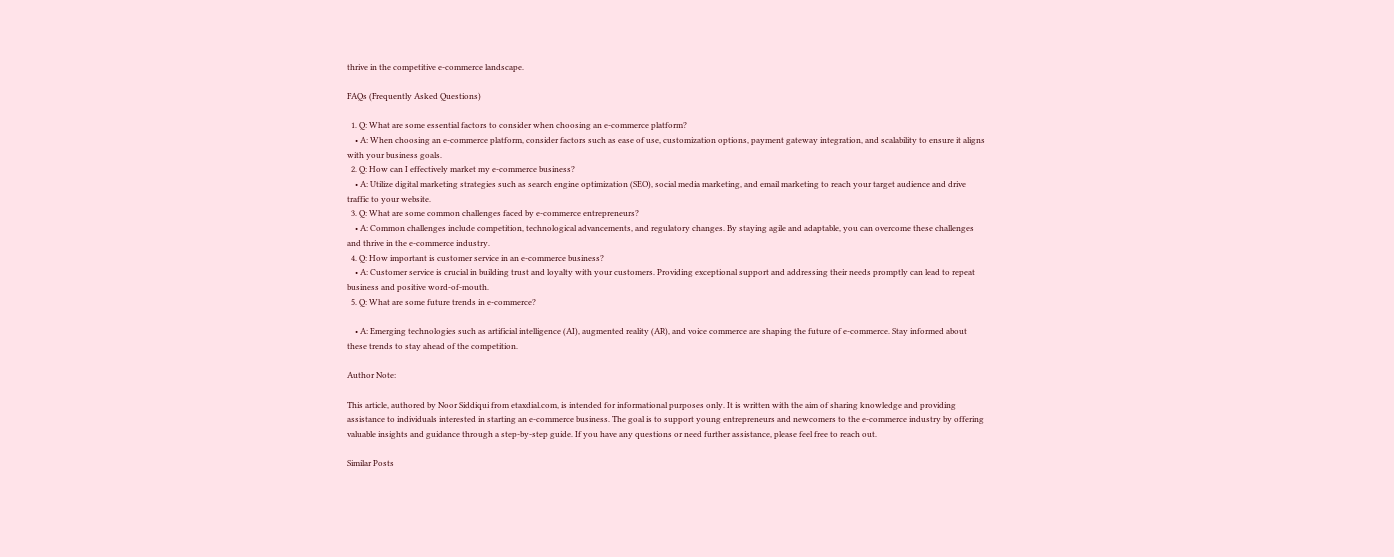thrive in the competitive e-commerce landscape.

FAQs (Frequently Asked Questions)

  1. Q: What are some essential factors to consider when choosing an e-commerce platform?
    • A: When choosing an e-commerce platform, consider factors such as ease of use, customization options, payment gateway integration, and scalability to ensure it aligns with your business goals.
  2. Q: How can I effectively market my e-commerce business?
    • A: Utilize digital marketing strategies such as search engine optimization (SEO), social media marketing, and email marketing to reach your target audience and drive traffic to your website.
  3. Q: What are some common challenges faced by e-commerce entrepreneurs?
    • A: Common challenges include competition, technological advancements, and regulatory changes. By staying agile and adaptable, you can overcome these challenges and thrive in the e-commerce industry.
  4. Q: How important is customer service in an e-commerce business?
    • A: Customer service is crucial in building trust and loyalty with your customers. Providing exceptional support and addressing their needs promptly can lead to repeat business and positive word-of-mouth.
  5. Q: What are some future trends in e-commerce?

    • A: Emerging technologies such as artificial intelligence (AI), augmented reality (AR), and voice commerce are shaping the future of e-commerce. Stay informed about these trends to stay ahead of the competition.

Author Note:

This article, authored by Noor Siddiqui from etaxdial.com, is intended for informational purposes only. It is written with the aim of sharing knowledge and providing assistance to individuals interested in starting an e-commerce business. The goal is to support young entrepreneurs and newcomers to the e-commerce industry by offering valuable insights and guidance through a step-by-step guide. If you have any questions or need further assistance, please feel free to reach out.

Similar Posts